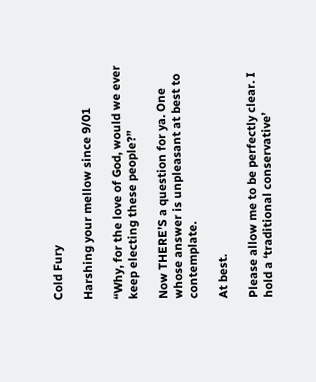Cold Fury

Harshing your mellow since 9/01

“Why, for the love of God, would we ever keep electing these people?”

Now THERE’S a question for ya. One whose answer is unpleasant at best to contemplate.

At best.

Please allow me to be perfectly clear. I hold a ‘traditional conservative’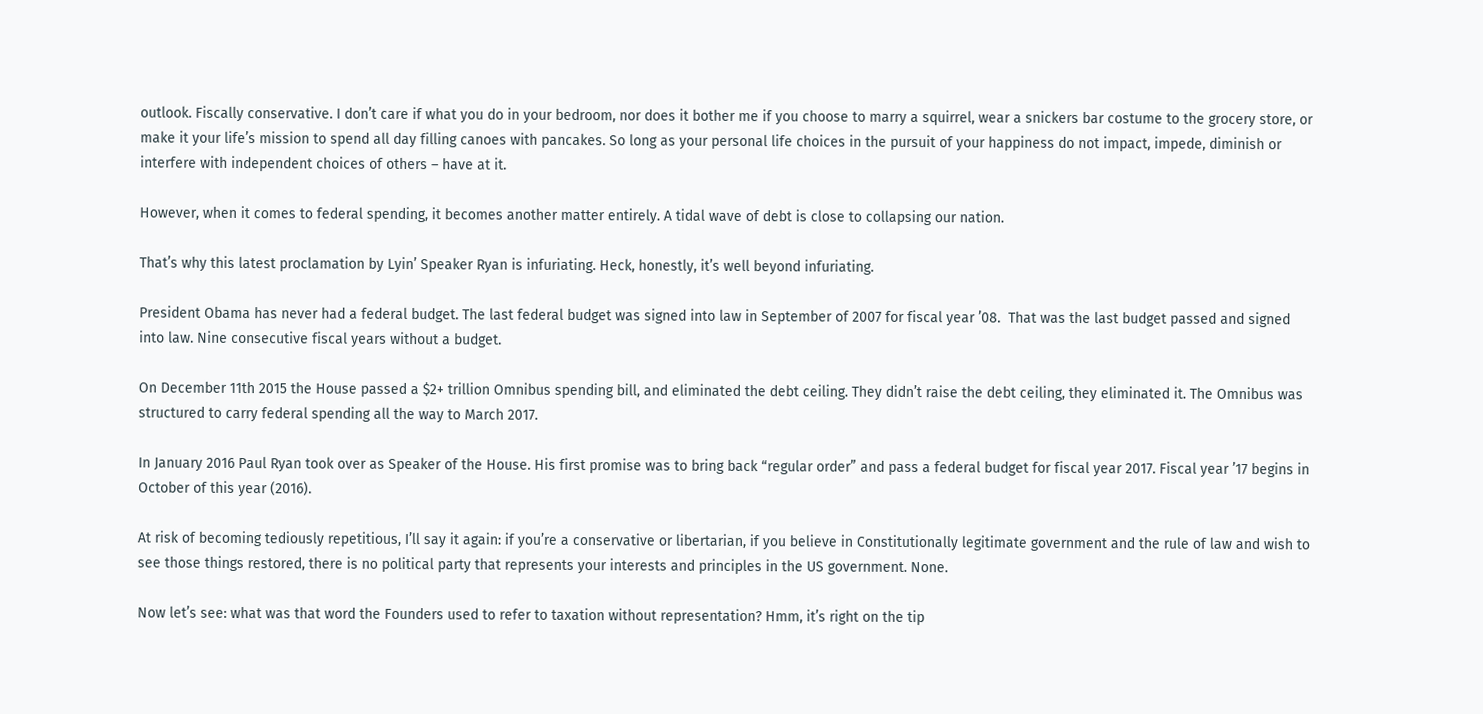outlook. Fiscally conservative. I don’t care if what you do in your bedroom, nor does it bother me if you choose to marry a squirrel, wear a snickers bar costume to the grocery store, or make it your life’s mission to spend all day filling canoes with pancakes. So long as your personal life choices in the pursuit of your happiness do not impact, impede, diminish or interfere with independent choices of others – have at it.

However, when it comes to federal spending, it becomes another matter entirely. A tidal wave of debt is close to collapsing our nation.

That’s why this latest proclamation by Lyin’ Speaker Ryan is infuriating. Heck, honestly, it’s well beyond infuriating.

President Obama has never had a federal budget. The last federal budget was signed into law in September of 2007 for fiscal year ’08.  That was the last budget passed and signed into law. Nine consecutive fiscal years without a budget.

On December 11th 2015 the House passed a $2+ trillion Omnibus spending bill, and eliminated the debt ceiling. They didn’t raise the debt ceiling, they eliminated it. The Omnibus was structured to carry federal spending all the way to March 2017.

In January 2016 Paul Ryan took over as Speaker of the House. His first promise was to bring back “regular order” and pass a federal budget for fiscal year 2017. Fiscal year ’17 begins in October of this year (2016).

At risk of becoming tediously repetitious, I’ll say it again: if you’re a conservative or libertarian, if you believe in Constitutionally legitimate government and the rule of law and wish to see those things restored, there is no political party that represents your interests and principles in the US government. None.

Now let’s see: what was that word the Founders used to refer to taxation without representation? Hmm, it’s right on the tip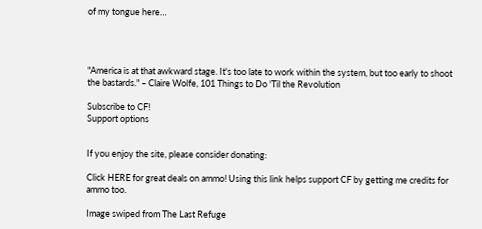of my tongue here…




"America is at that awkward stage. It's too late to work within the system, but too early to shoot the bastards." – Claire Wolfe, 101 Things to Do 'Til the Revolution

Subscribe to CF!
Support options


If you enjoy the site, please consider donating:

Click HERE for great deals on ammo! Using this link helps support CF by getting me credits for ammo too.

Image swiped from The Last Refuge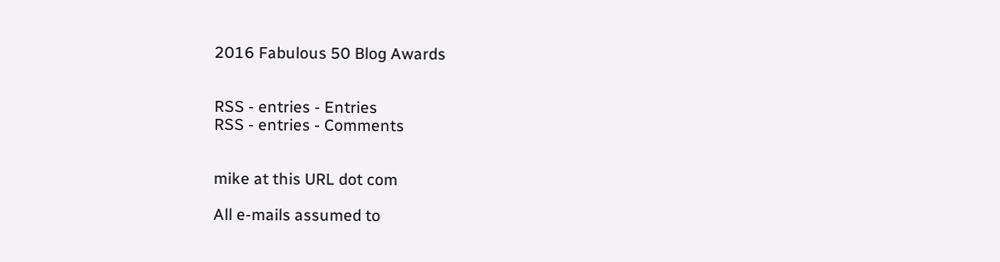2016 Fabulous 50 Blog Awards


RSS - entries - Entries
RSS - entries - Comments


mike at this URL dot com

All e-mails assumed to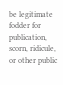be legitimate fodder for publication, scorn, ridicule, or other public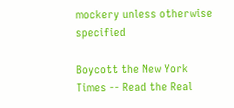mockery unless otherwise specified

Boycott the New York Times -- Read the Real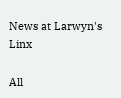News at Larwyn's Linx

All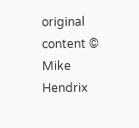original content © Mike Hendrix